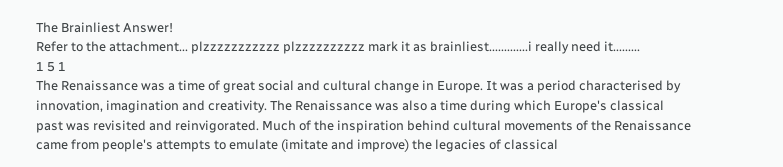The Brainliest Answer!
Refer to the attachment... plzzzzzzzzzzz plzzzzzzzzzz mark it as brainliest.............i really need it.........
1 5 1
The Renaissance was a time of great social and cultural change in Europe. It was a period characterised by innovation, imagination and creativity. The Renaissance was also a time during which Europe's classical past was revisited and reinvigorated. Much of the inspiration behind cultural movements of the Renaissance came from people's attempts to emulate (imitate and improve) the legacies of classical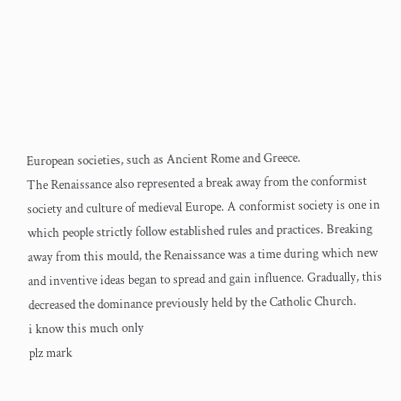European societies, such as Ancient Rome and Greece.
The Renaissance also represented a break away from the conformist society and culture of medieval Europe. A conformist society is one in which people strictly follow established rules and practices. Breaking away from this mould, the Renaissance was a time during which new and inventive ideas began to spread and gain influence. Gradually, this decreased the dominance previously held by the Catholic Church.
i know this much only
plz mark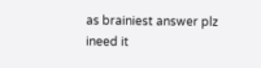as brainiest answer plz ineed it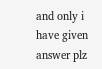and only i have given answer plz